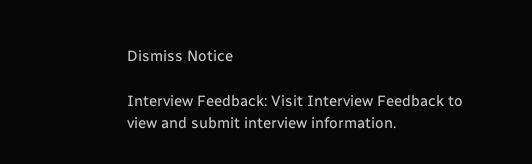Dismiss Notice

Interview Feedback: Visit Interview Feedback to view and submit interview information.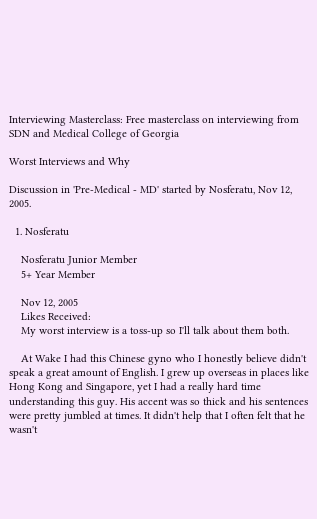Interviewing Masterclass: Free masterclass on interviewing from SDN and Medical College of Georgia

Worst Interviews and Why

Discussion in 'Pre-Medical - MD' started by Nosferatu, Nov 12, 2005.

  1. Nosferatu

    Nosferatu Junior Member
    5+ Year Member

    Nov 12, 2005
    Likes Received:
    My worst interview is a toss-up so I'll talk about them both.

    At Wake I had this Chinese gyno who I honestly believe didn't speak a great amount of English. I grew up overseas in places like Hong Kong and Singapore, yet I had a really hard time understanding this guy. His accent was so thick and his sentences were pretty jumbled at times. It didn't help that I often felt that he wasn't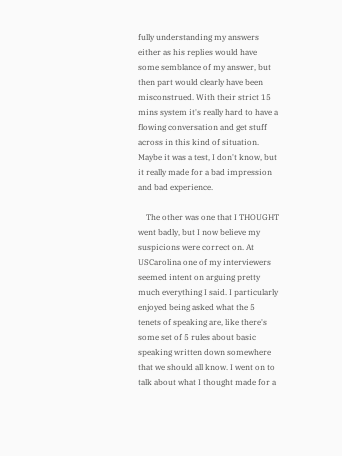fully understanding my answers either as his replies would have some semblance of my answer, but then part would clearly have been misconstrued. With their strict 15 mins system it's really hard to have a flowing conversation and get stuff across in this kind of situation. Maybe it was a test, I don't know, but it really made for a bad impression and bad experience.

    The other was one that I THOUGHT went badly, but I now believe my suspicions were correct on. At USCarolina one of my interviewers seemed intent on arguing pretty much everything I said. I particularly enjoyed being asked what the 5 tenets of speaking are, like there's some set of 5 rules about basic speaking written down somewhere that we should all know. I went on to talk about what I thought made for a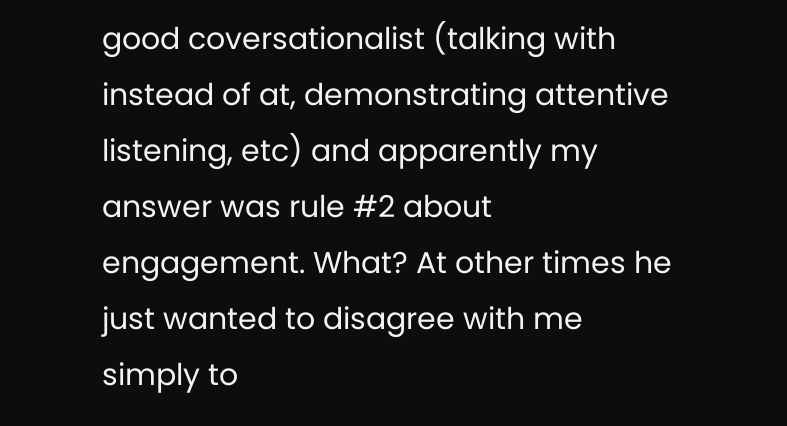good coversationalist (talking with instead of at, demonstrating attentive listening, etc) and apparently my answer was rule #2 about engagement. What? At other times he just wanted to disagree with me simply to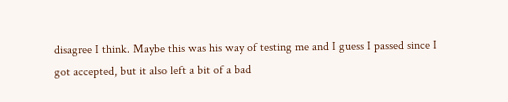disagree I think. Maybe this was his way of testing me and I guess I passed since I got accepted, but it also left a bit of a bad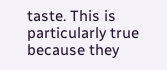taste. This is particularly true because they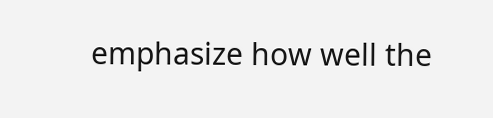emphasize how well the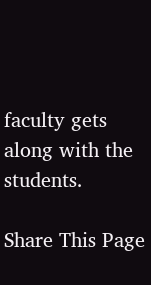faculty gets along with the students.

Share This Page